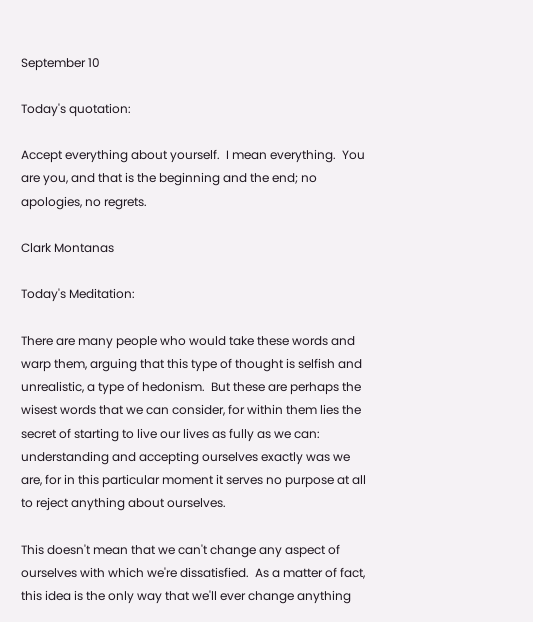September 10

Today's quotation:

Accept everything about yourself.  I mean everything.  You are you, and that is the beginning and the end; no apologies, no regrets.

Clark Montanas

Today's Meditation:

There are many people who would take these words and warp them, arguing that this type of thought is selfish and unrealistic, a type of hedonism.  But these are perhaps the wisest words that we can consider, for within them lies the secret of starting to live our lives as fully as we can:  understanding and accepting ourselves exactly was we are, for in this particular moment it serves no purpose at all to reject anything about ourselves.

This doesn't mean that we can't change any aspect of ourselves with which we're dissatisfied.  As a matter of fact, this idea is the only way that we'll ever change anything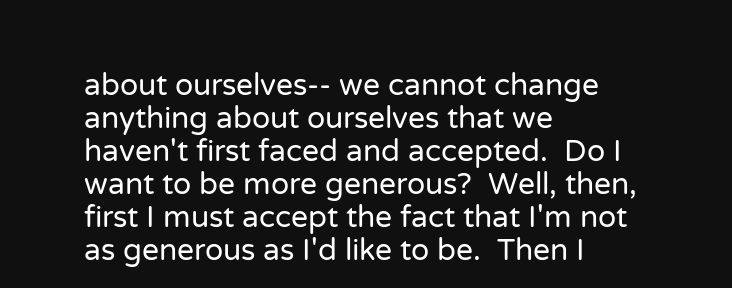about ourselves-- we cannot change anything about ourselves that we haven't first faced and accepted.  Do I want to be more generous?  Well, then, first I must accept the fact that I'm not as generous as I'd like to be.  Then I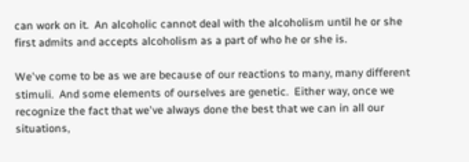can work on it.  An alcoholic cannot deal with the alcoholism until he or she first admits and accepts alcoholism as a part of who he or she is.

We've come to be as we are because of our reactions to many, many different stimuli.  And some elements of ourselves are genetic.  Either way, once we recognize the fact that we've always done the best that we can in all our situations,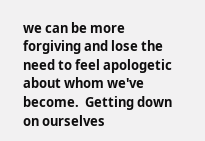we can be more forgiving and lose the need to feel apologetic about whom we've become.  Getting down on ourselves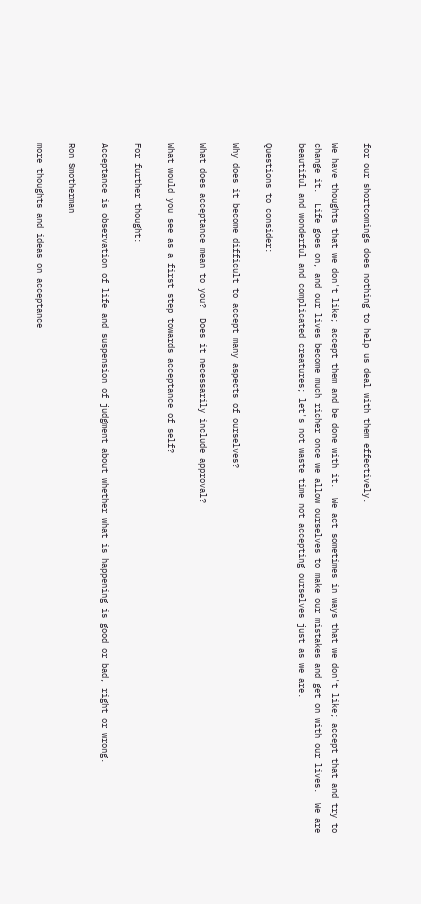for our shortcomings does nothing to help us deal with them effectively.

We have thoughts that we don't like; accept them and be done with it.  We act sometimes in ways that we don't like; accept that and try to change it.  Life goes on, and our lives become much richer once we allow ourselves to make our mistakes and get on with our lives.  We are beautiful and wonderful and complicated creatures; let's not waste time not accepting ourselves just as we are.

Questions to consider:

Why does it become difficult to accept many aspects of ourselves?

What does acceptance mean to you?  Does it necessarily include approval?

What would you see as a first step towards acceptance of self?

For further thought:

Acceptance is observation of life and suspension of judgment about whether what is happening is good or bad, right or wrong.

Ron Smotherman

more thoughts and ideas on acceptance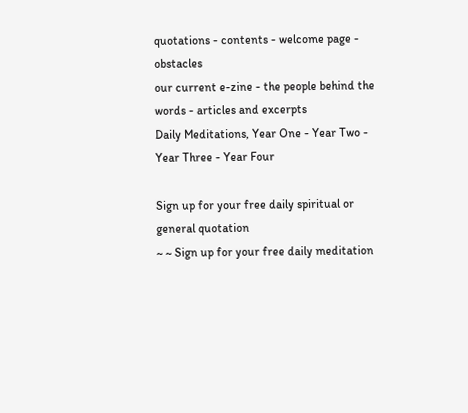quotations - contents - welcome page - obstacles
our current e-zine - the people behind the words - articles and excerpts
Daily Meditations, Year One - Year Two - Year Three - Year Four

Sign up for your free daily spiritual or general quotation
~ ~ Sign up for your free daily meditation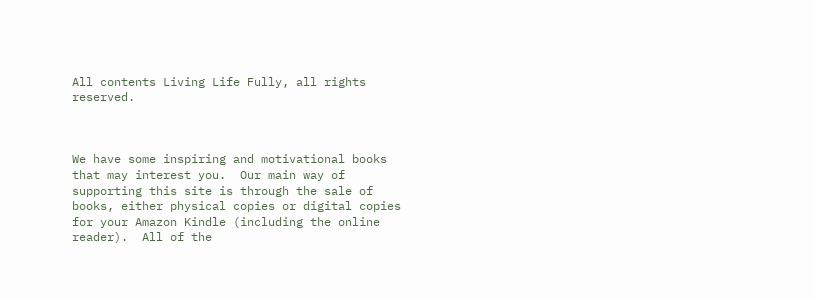All contents Living Life Fully, all rights reserved.



We have some inspiring and motivational books that may interest you.  Our main way of supporting this site is through the sale of books, either physical copies or digital copies for your Amazon Kindle (including the online reader).  All of the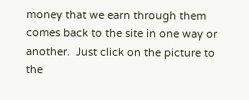money that we earn through them comes back to the site in one way or another.  Just click on the picture to the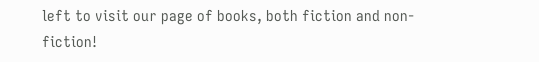left to visit our page of books, both fiction and non-fiction!